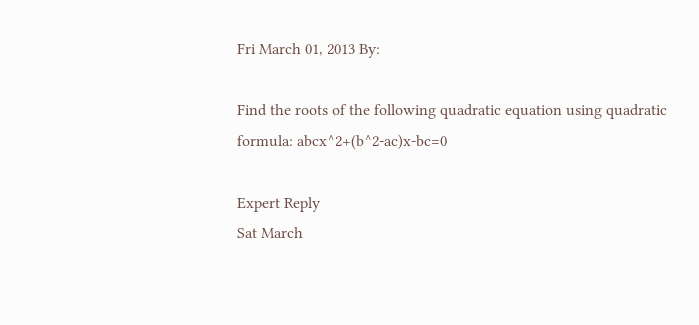Fri March 01, 2013 By:

Find the roots of the following quadratic equation using quadratic formula: abcx^2+(b^2-ac)x-bc=0

Expert Reply
Sat March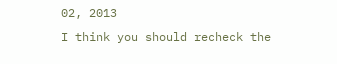02, 2013
I think you should recheck the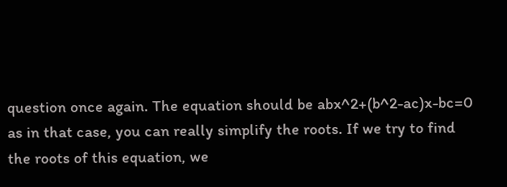question once again. The equation should be abx^2+(b^2-ac)x-bc=0 as in that case, you can really simplify the roots. If we try to find the roots of this equation, we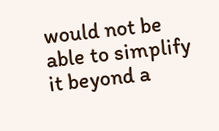would not be able to simplify it beyond a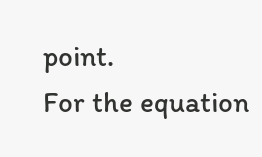point.
For the equation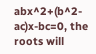abx^2+(b^2-ac)x-bc=0, the roots will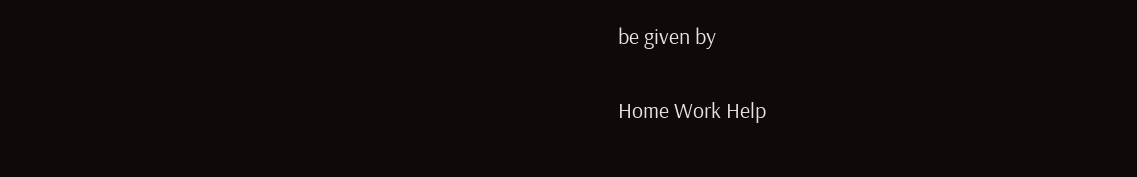be given by

Home Work Help